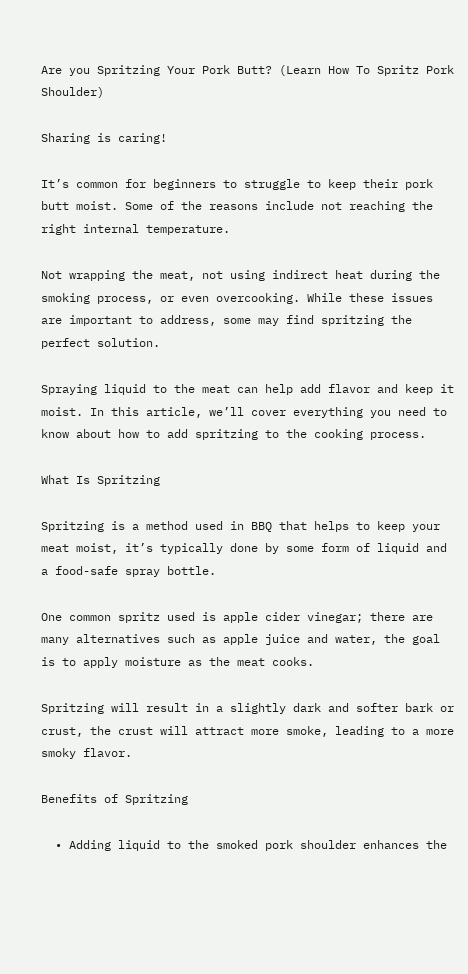Are you Spritzing Your Pork Butt? (Learn How To Spritz Pork Shoulder)

Sharing is caring!

It’s common for beginners to struggle to keep their pork butt moist. Some of the reasons include not reaching the right internal temperature.

Not wrapping the meat, not using indirect heat during the smoking process, or even overcooking. While these issues are important to address, some may find spritzing the perfect solution.

Spraying liquid to the meat can help add flavor and keep it moist. In this article, we’ll cover everything you need to know about how to add spritzing to the cooking process.

What Is Spritzing

Spritzing is a method used in BBQ that helps to keep your meat moist, it’s typically done by some form of liquid and a food-safe spray bottle.

One common spritz used is apple cider vinegar; there are many alternatives such as apple juice and water, the goal is to apply moisture as the meat cooks.

Spritzing will result in a slightly dark and softer bark or crust, the crust will attract more smoke, leading to a more smoky flavor.

Benefits of Spritzing

  • Adding liquid to the smoked pork shoulder enhances the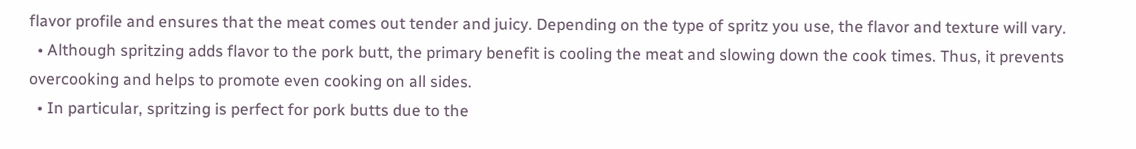flavor profile and ensures that the meat comes out tender and juicy. Depending on the type of spritz you use, the flavor and texture will vary.
  • Although spritzing adds flavor to the pork butt, the primary benefit is cooling the meat and slowing down the cook times. Thus, it prevents overcooking and helps to promote even cooking on all sides.
  • In particular, spritzing is perfect for pork butts due to the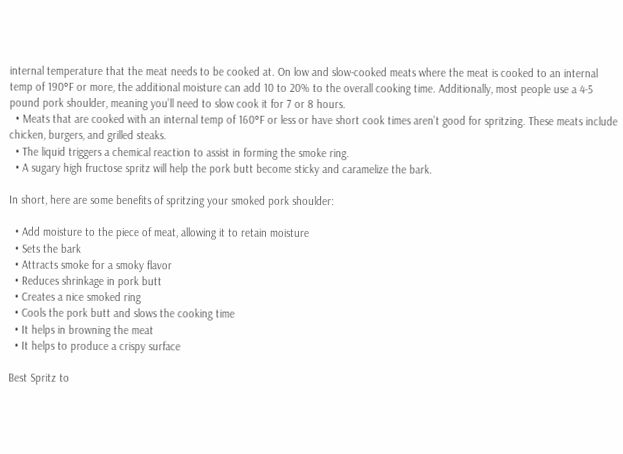internal temperature that the meat needs to be cooked at. On low and slow-cooked meats where the meat is cooked to an internal temp of 190°F or more, the additional moisture can add 10 to 20% to the overall cooking time. Additionally, most people use a 4-5 pound pork shoulder, meaning you’ll need to slow cook it for 7 or 8 hours.
  • Meats that are cooked with an internal temp of 160°F or less or have short cook times aren’t good for spritzing. These meats include chicken, burgers, and grilled steaks.
  • The liquid triggers a chemical reaction to assist in forming the smoke ring.
  • A sugary high fructose spritz will help the pork butt become sticky and caramelize the bark.

In short, here are some benefits of spritzing your smoked pork shoulder:

  • Add moisture to the piece of meat, allowing it to retain moisture
  • Sets the bark
  • Attracts smoke for a smoky flavor
  • Reduces shrinkage in pork butt
  • Creates a nice smoked ring
  • Cools the pork butt and slows the cooking time
  • It helps in browning the meat
  • It helps to produce a crispy surface

Best Spritz to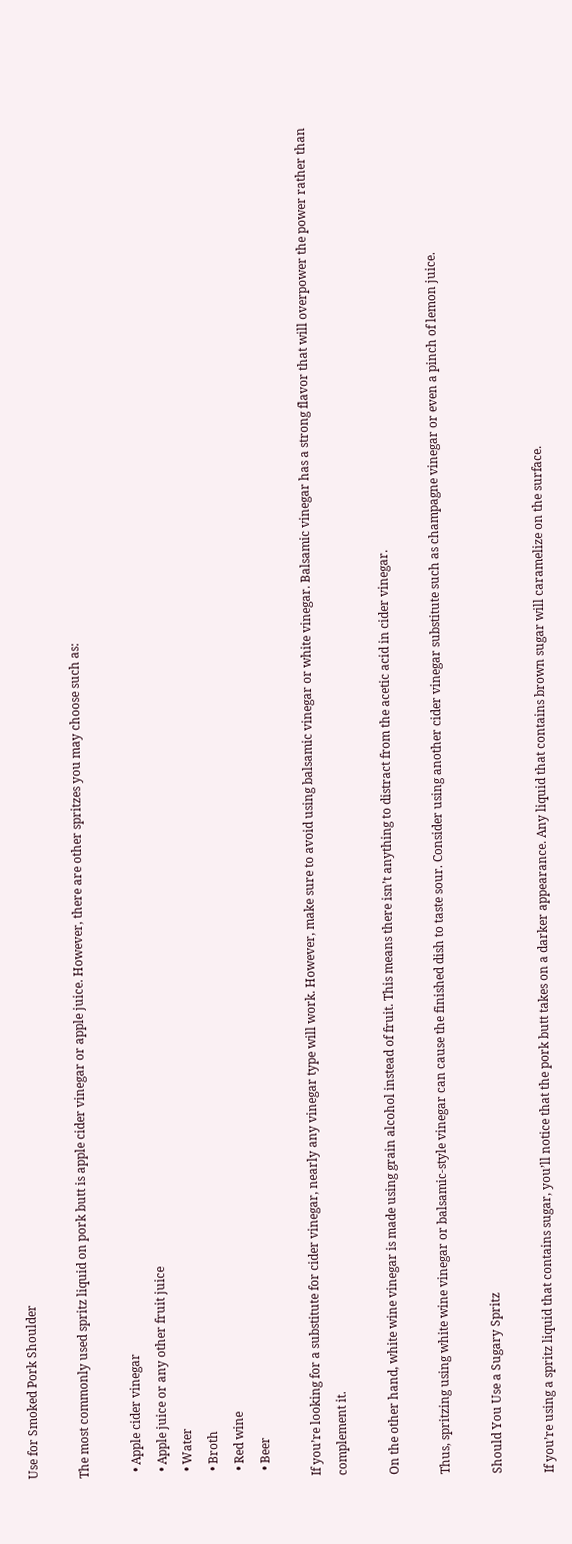Use for Smoked Pork Shoulder

The most commonly used spritz liquid on pork butt is apple cider vinegar or apple juice. However, there are other spritzes you may choose such as:

  • Apple cider vinegar
  • Apple juice or any other fruit juice
  • Water
  • Broth
  • Red wine
  • Beer

If you’re looking for a substitute for cider vinegar, nearly any vinegar type will work. However, make sure to avoid using balsamic vinegar or white vinegar. Balsamic vinegar has a strong flavor that will overpower the power rather than complement it.

On the other hand, white wine vinegar is made using grain alcohol instead of fruit. This means there isn’t anything to distract from the acetic acid in cider vinegar.

Thus, spritzing using white wine vinegar or balsamic-style vinegar can cause the finished dish to taste sour. Consider using another cider vinegar substitute such as champagne vinegar or even a pinch of lemon juice.

Should You Use a Sugary Spritz

If you’re using a spritz liquid that contains sugar, you’ll notice that the pork butt takes on a darker appearance. Any liquid that contains brown sugar will caramelize on the surface.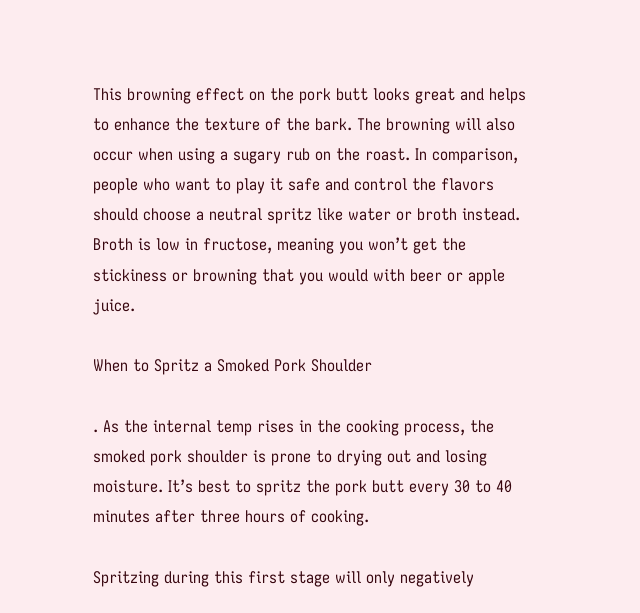This browning effect on the pork butt looks great and helps to enhance the texture of the bark. The browning will also occur when using a sugary rub on the roast. In comparison, people who want to play it safe and control the flavors should choose a neutral spritz like water or broth instead. Broth is low in fructose, meaning you won’t get the stickiness or browning that you would with beer or apple juice.

When to Spritz a Smoked Pork Shoulder

. As the internal temp rises in the cooking process, the smoked pork shoulder is prone to drying out and losing moisture. It’s best to spritz the pork butt every 30 to 40 minutes after three hours of cooking.

Spritzing during this first stage will only negatively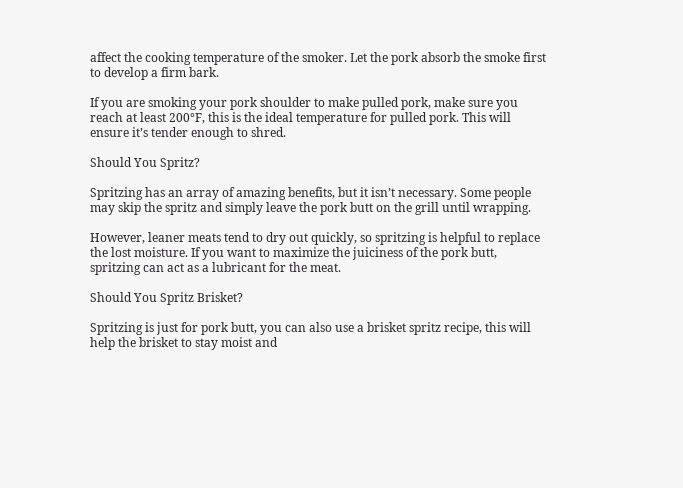affect the cooking temperature of the smoker. Let the pork absorb the smoke first to develop a firm bark.

If you are smoking your pork shoulder to make pulled pork, make sure you reach at least 200°F, this is the ideal temperature for pulled pork. This will ensure it’s tender enough to shred.

Should You Spritz?

Spritzing has an array of amazing benefits, but it isn’t necessary. Some people may skip the spritz and simply leave the pork butt on the grill until wrapping.

However, leaner meats tend to dry out quickly, so spritzing is helpful to replace the lost moisture. If you want to maximize the juiciness of the pork butt, spritzing can act as a lubricant for the meat.

Should You Spritz Brisket?

Spritzing is just for pork butt, you can also use a brisket spritz recipe, this will help the brisket to stay moist and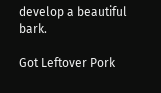develop a beautiful bark.

Got Leftover Pork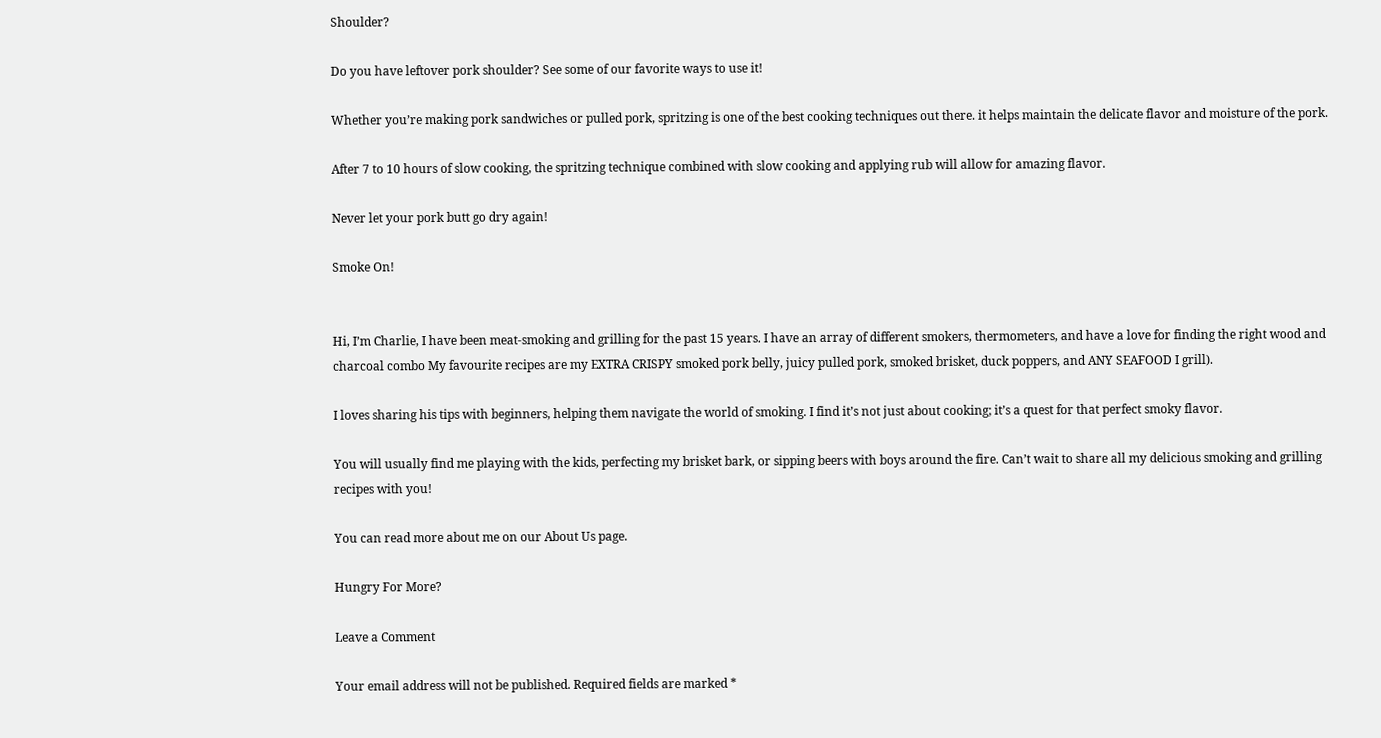Shoulder?

Do you have leftover pork shoulder? See some of our favorite ways to use it!

Whether you’re making pork sandwiches or pulled pork, spritzing is one of the best cooking techniques out there. it helps maintain the delicate flavor and moisture of the pork.

After 7 to 10 hours of slow cooking, the spritzing technique combined with slow cooking and applying rub will allow for amazing flavor.

Never let your pork butt go dry again!

Smoke On!


Hi, I’m Charlie, I have been meat-smoking and grilling for the past 15 years. I have an array of different smokers, thermometers, and have a love for finding the right wood and charcoal combo My favourite recipes are my EXTRA CRISPY smoked pork belly, juicy pulled pork, smoked brisket, duck poppers, and ANY SEAFOOD I grill).

I loves sharing his tips with beginners, helping them navigate the world of smoking. I find it’s not just about cooking; it’s a quest for that perfect smoky flavor.

You will usually find me playing with the kids, perfecting my brisket bark, or sipping beers with boys around the fire. Can’t wait to share all my delicious smoking and grilling recipes with you!

You can read more about me on our About Us page.

Hungry For More?

Leave a Comment

Your email address will not be published. Required fields are marked *